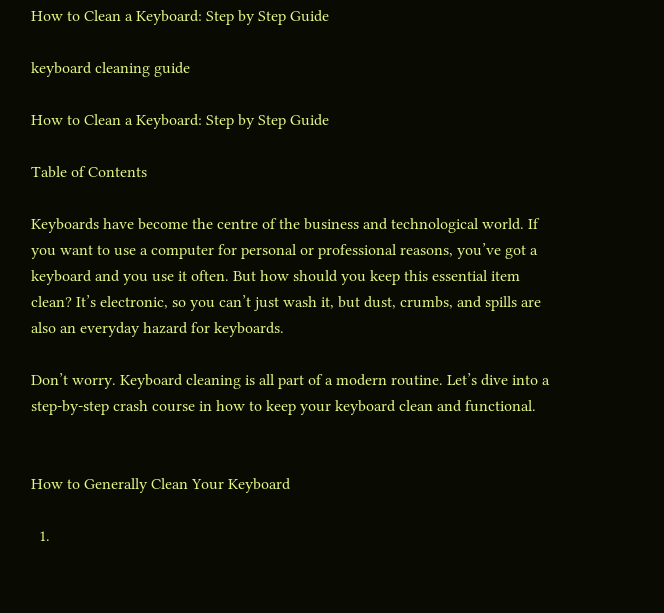How to Clean a Keyboard: Step by Step Guide

keyboard cleaning guide

How to Clean a Keyboard: Step by Step Guide

Table of Contents

Keyboards have become the centre of the business and technological world. If you want to use a computer for personal or professional reasons, you’ve got a keyboard and you use it often. But how should you keep this essential item clean? It’s electronic, so you can’t just wash it, but dust, crumbs, and spills are also an everyday hazard for keyboards.

Don’t worry. Keyboard cleaning is all part of a modern routine. Let’s dive into a step-by-step crash course in how to keep your keyboard clean and functional.


How to Generally Clean Your Keyboard

  1.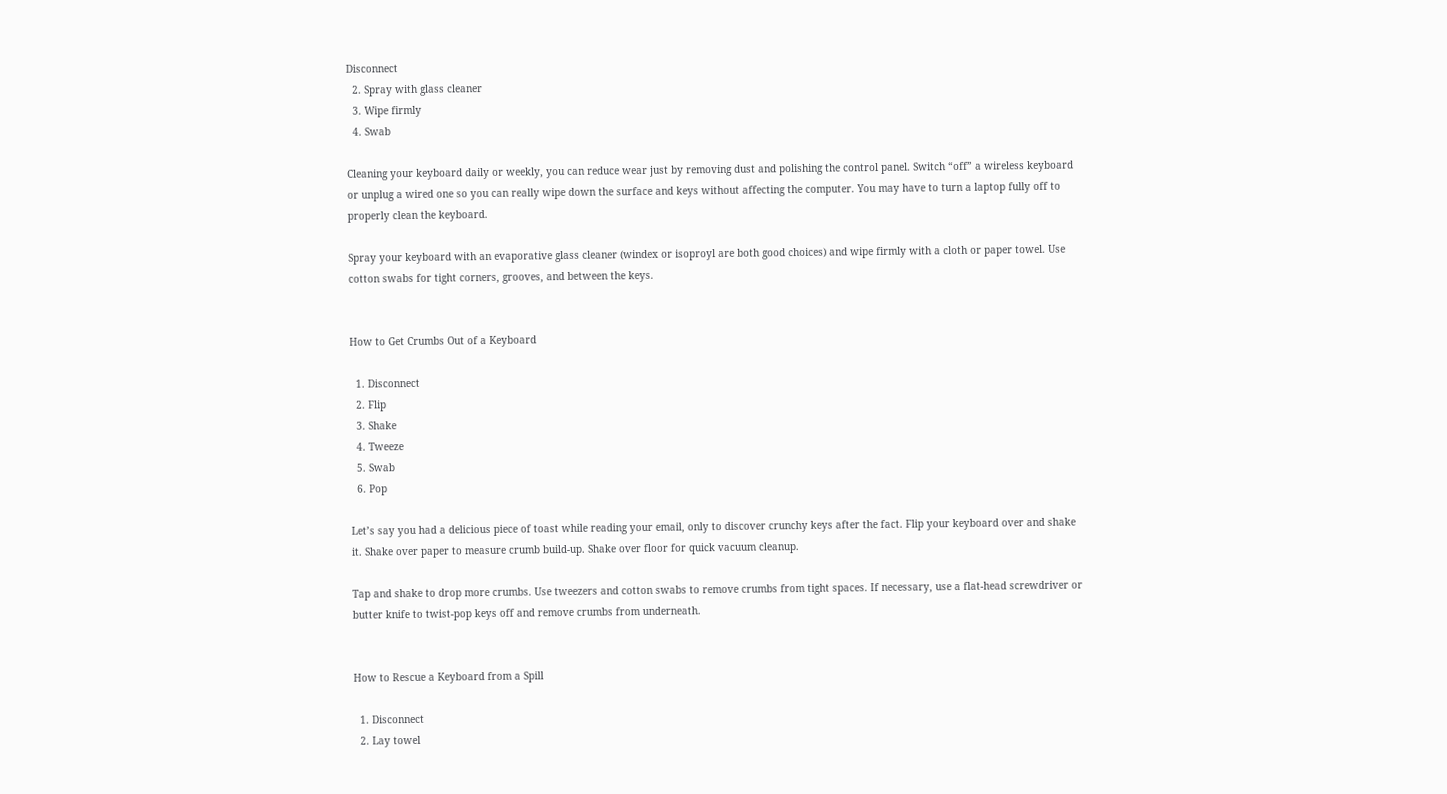Disconnect
  2. Spray with glass cleaner
  3. Wipe firmly
  4. Swab

Cleaning your keyboard daily or weekly, you can reduce wear just by removing dust and polishing the control panel. Switch “off” a wireless keyboard or unplug a wired one so you can really wipe down the surface and keys without affecting the computer. You may have to turn a laptop fully off to properly clean the keyboard.

Spray your keyboard with an evaporative glass cleaner (windex or isoproyl are both good choices) and wipe firmly with a cloth or paper towel. Use cotton swabs for tight corners, grooves, and between the keys.


How to Get Crumbs Out of a Keyboard

  1. Disconnect
  2. Flip
  3. Shake
  4. Tweeze
  5. Swab
  6. Pop

Let’s say you had a delicious piece of toast while reading your email, only to discover crunchy keys after the fact. Flip your keyboard over and shake it. Shake over paper to measure crumb build-up. Shake over floor for quick vacuum cleanup.

Tap and shake to drop more crumbs. Use tweezers and cotton swabs to remove crumbs from tight spaces. If necessary, use a flat-head screwdriver or butter knife to twist-pop keys off and remove crumbs from underneath.


How to Rescue a Keyboard from a Spill

  1. Disconnect
  2. Lay towel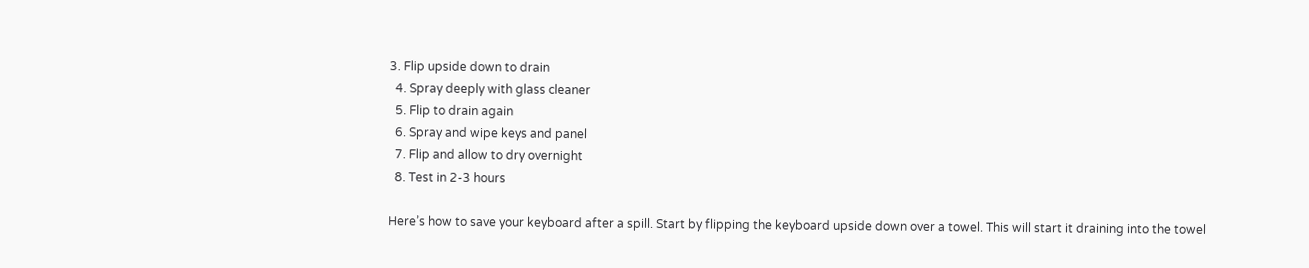3. Flip upside down to drain
  4. Spray deeply with glass cleaner
  5. Flip to drain again
  6. Spray and wipe keys and panel
  7. Flip and allow to dry overnight
  8. Test in 2-3 hours

Here’s how to save your keyboard after a spill. Start by flipping the keyboard upside down over a towel. This will start it draining into the towel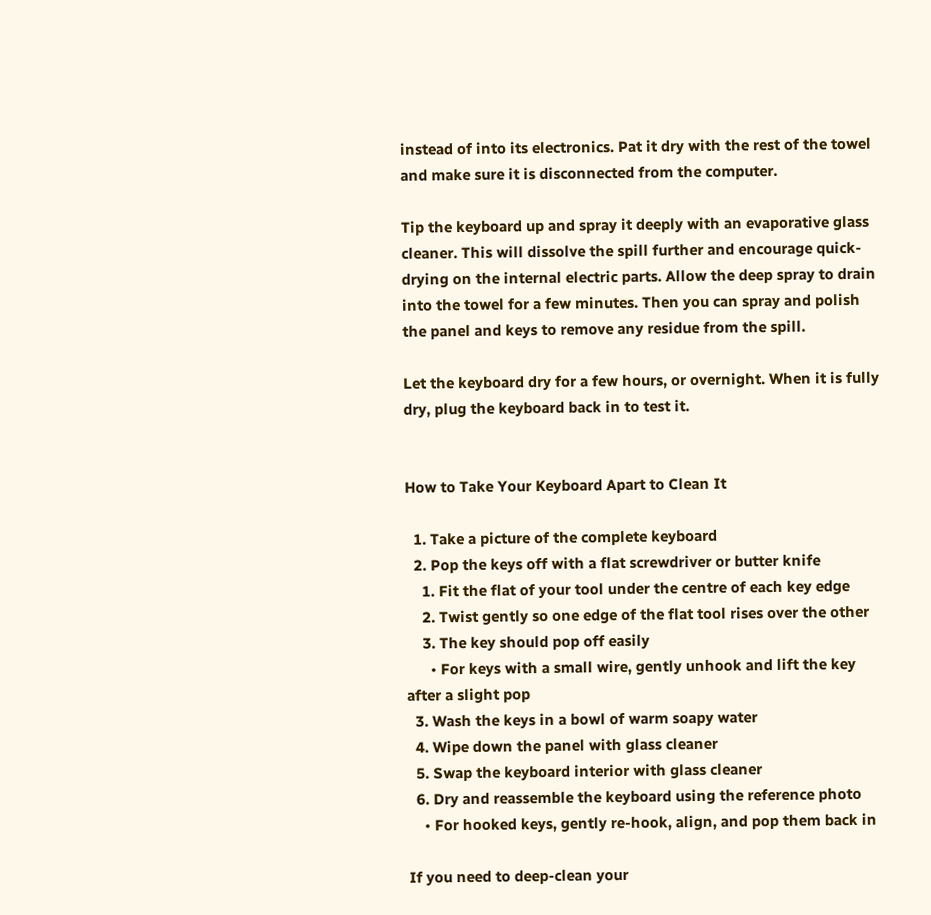instead of into its electronics. Pat it dry with the rest of the towel and make sure it is disconnected from the computer.

Tip the keyboard up and spray it deeply with an evaporative glass cleaner. This will dissolve the spill further and encourage quick-drying on the internal electric parts. Allow the deep spray to drain into the towel for a few minutes. Then you can spray and polish the panel and keys to remove any residue from the spill.

Let the keyboard dry for a few hours, or overnight. When it is fully dry, plug the keyboard back in to test it.


How to Take Your Keyboard Apart to Clean It

  1. Take a picture of the complete keyboard
  2. Pop the keys off with a flat screwdriver or butter knife
    1. Fit the flat of your tool under the centre of each key edge
    2. Twist gently so one edge of the flat tool rises over the other
    3. The key should pop off easily
      • For keys with a small wire, gently unhook and lift the key after a slight pop
  3. Wash the keys in a bowl of warm soapy water
  4. Wipe down the panel with glass cleaner
  5. Swap the keyboard interior with glass cleaner
  6. Dry and reassemble the keyboard using the reference photo
    • For hooked keys, gently re-hook, align, and pop them back in

If you need to deep-clean your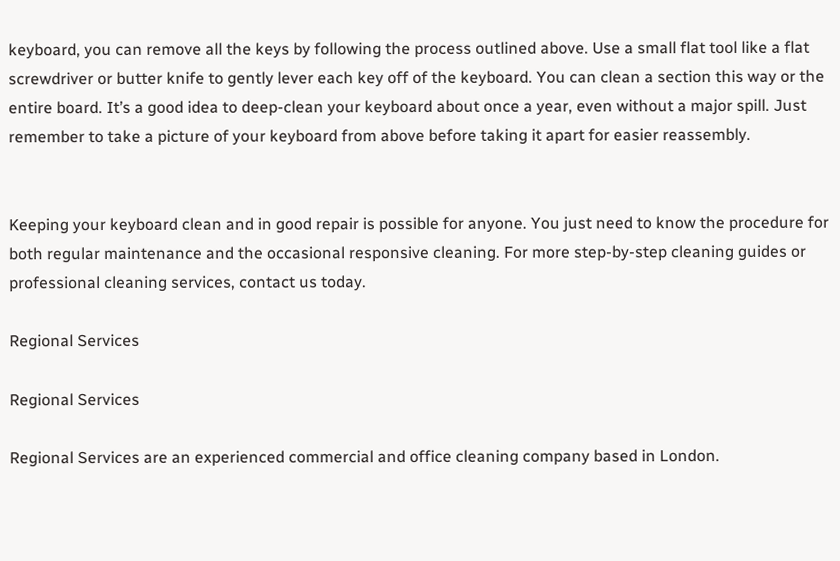keyboard, you can remove all the keys by following the process outlined above. Use a small flat tool like a flat screwdriver or butter knife to gently lever each key off of the keyboard. You can clean a section this way or the entire board. It’s a good idea to deep-clean your keyboard about once a year, even without a major spill. Just remember to take a picture of your keyboard from above before taking it apart for easier reassembly.


Keeping your keyboard clean and in good repair is possible for anyone. You just need to know the procedure for both regular maintenance and the occasional responsive cleaning. For more step-by-step cleaning guides or professional cleaning services, contact us today.

Regional Services

Regional Services

Regional Services are an experienced commercial and office cleaning company based in London.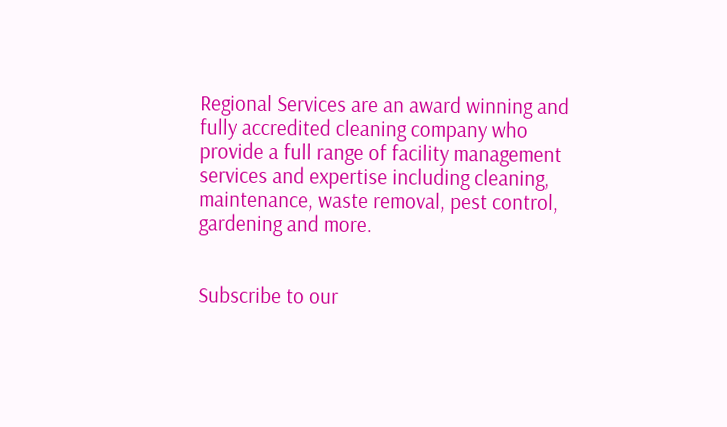Regional Services are an award winning and fully accredited cleaning company who provide a full range of facility management services and expertise including cleaning, maintenance, waste removal, pest control, gardening and more.


Subscribe to our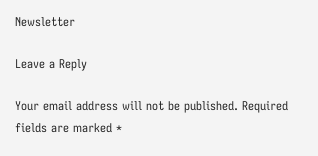Newsletter

Leave a Reply

Your email address will not be published. Required fields are marked *